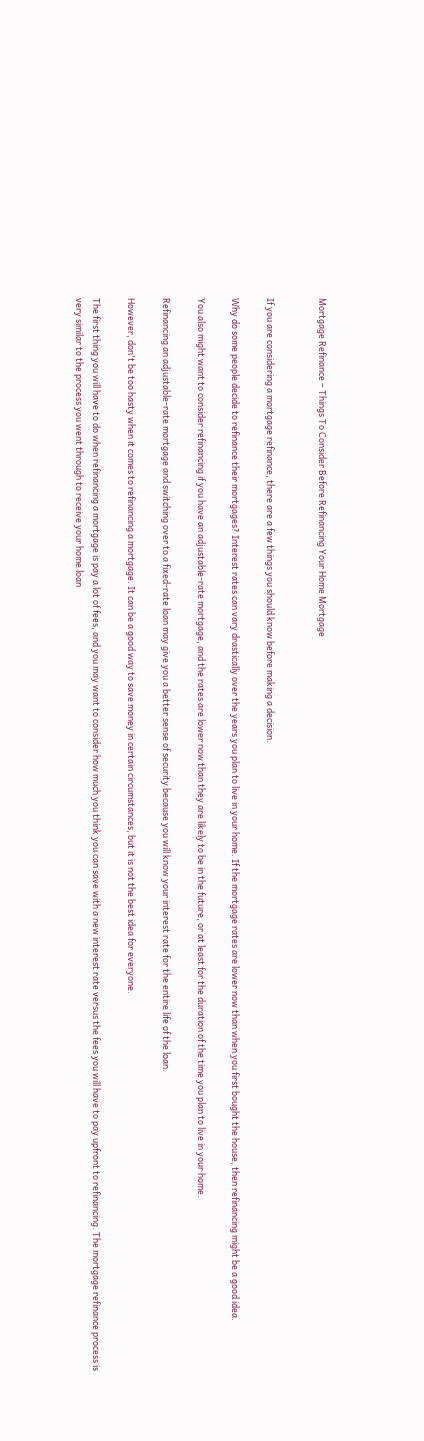Mortgage Refinance – Things To Consider Before Refinancing Your Home Mortgage


If you are considering a mortgage refinance, there are a few things you should know before making a decision.

Why do some people decide to refinance their mortgages? Interest rates can vary drastically over the years you plan to live in your home. If the mortgage rates are lower now than when you first bought the house, then refinancing might be a good idea.

You also might want to consider refinancing if you have an adjustable-rate mortgage, and the rates are lower now than they are likely to be in the future, or at least for the duration of the time you plan to live in your home.

Refinancing an adjustable-rate mortgage and switching over to a fixed-rate loan may give you a better sense of security because you will know your interest rate for the entire life of the loan.

However, don't be too hasty when it comes to refinancing a mortgage. It can be a good way to save money in certain circumstances, but it is not the best idea for everyone.

The first thing you will have to do when refinancing a mortgage is pay a lot of fees, and you may want to consider how much you think you can save with a new interest rate versus the fees you will have to pay upfront to refinancing. The mortgage refinance process is very similar to the process you went through to receive your home loan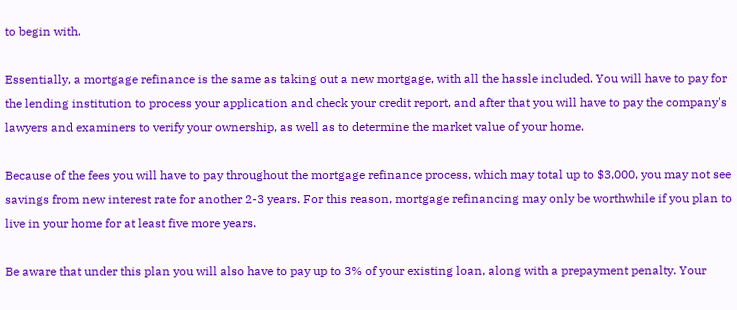to begin with.

Essentially, a mortgage refinance is the same as taking out a new mortgage, with all the hassle included. You will have to pay for the lending institution to process your application and check your credit report, and after that you will have to pay the company's lawyers and examiners to verify your ownership, as well as to determine the market value of your home.

Because of the fees you will have to pay throughout the mortgage refinance process, which may total up to $3,000, you may not see savings from new interest rate for another 2-3 years. For this reason, mortgage refinancing may only be worthwhile if you plan to live in your home for at least five more years.

Be aware that under this plan you will also have to pay up to 3% of your existing loan, along with a prepayment penalty. Your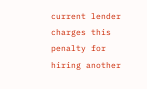current lender charges this penalty for hiring another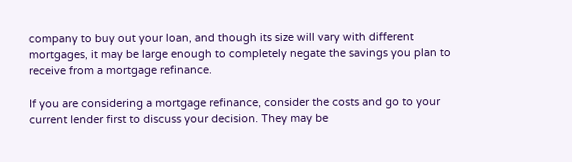company to buy out your loan, and though its size will vary with different mortgages, it may be large enough to completely negate the savings you plan to receive from a mortgage refinance.

If you are considering a mortgage refinance, consider the costs and go to your current lender first to discuss your decision. They may be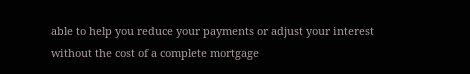able to help you reduce your payments or adjust your interest without the cost of a complete mortgage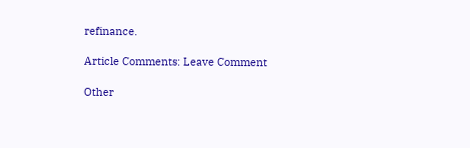refinance.

Article Comments: Leave Comment

Other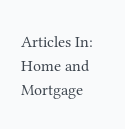Articles In: Home and Mortgage